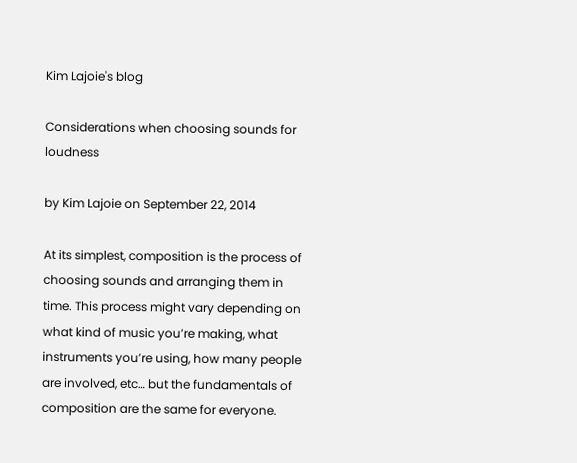Kim Lajoie's blog

Considerations when choosing sounds for loudness

by Kim Lajoie on September 22, 2014

At its simplest, composition is the process of choosing sounds and arranging them in time. This process might vary depending on what kind of music you’re making, what instruments you’re using, how many people are involved, etc… but the fundamentals of composition are the same for everyone.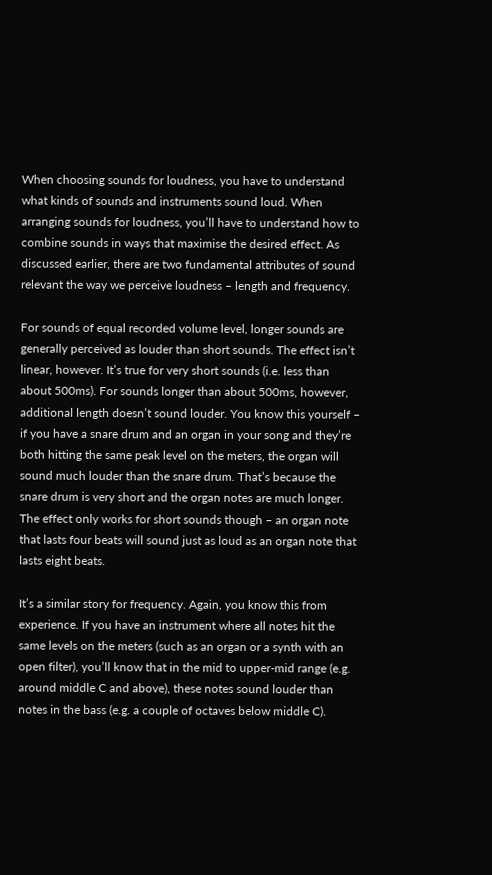When choosing sounds for loudness, you have to understand what kinds of sounds and instruments sound loud. When arranging sounds for loudness, you’ll have to understand how to combine sounds in ways that maximise the desired effect. As discussed earlier, there are two fundamental attributes of sound relevant the way we perceive loudness – length and frequency.

For sounds of equal recorded volume level, longer sounds are generally perceived as louder than short sounds. The effect isn’t linear, however. It’s true for very short sounds (i.e. less than about 500ms). For sounds longer than about 500ms, however, additional length doesn’t sound louder. You know this yourself – if you have a snare drum and an organ in your song and they’re both hitting the same peak level on the meters, the organ will sound much louder than the snare drum. That’s because the snare drum is very short and the organ notes are much longer. The effect only works for short sounds though – an organ note that lasts four beats will sound just as loud as an organ note that lasts eight beats.

It’s a similar story for frequency. Again, you know this from experience. If you have an instrument where all notes hit the same levels on the meters (such as an organ or a synth with an open filter), you’ll know that in the mid to upper-mid range (e.g. around middle C and above), these notes sound louder than notes in the bass (e.g. a couple of octaves below middle C).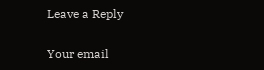Leave a Reply

Your email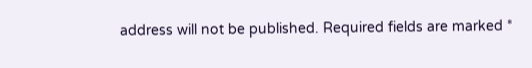address will not be published. Required fields are marked *